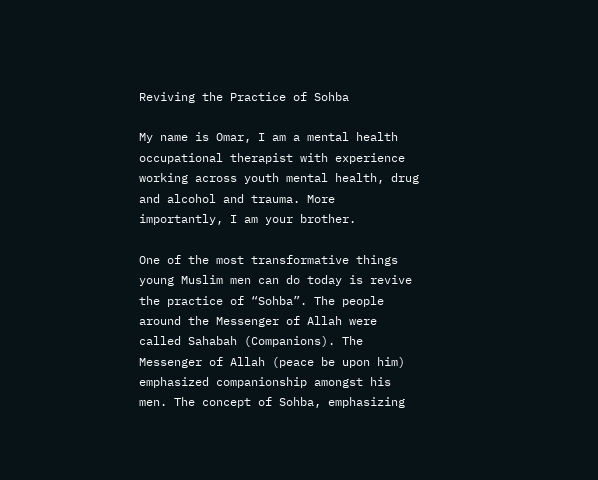Reviving the Practice of Sohba

My name is Omar, I am a mental health occupational therapist with experience working across youth mental health, drug and alcohol and trauma. More importantly, I am your brother.

One of the most transformative things young Muslim men can do today is revive the practice of “Sohba”. The people around the Messenger of Allah were called Sahabah (Companions). The Messenger of Allah (peace be upon him) emphasized companionship amongst his men. The concept of Sohba, emphasizing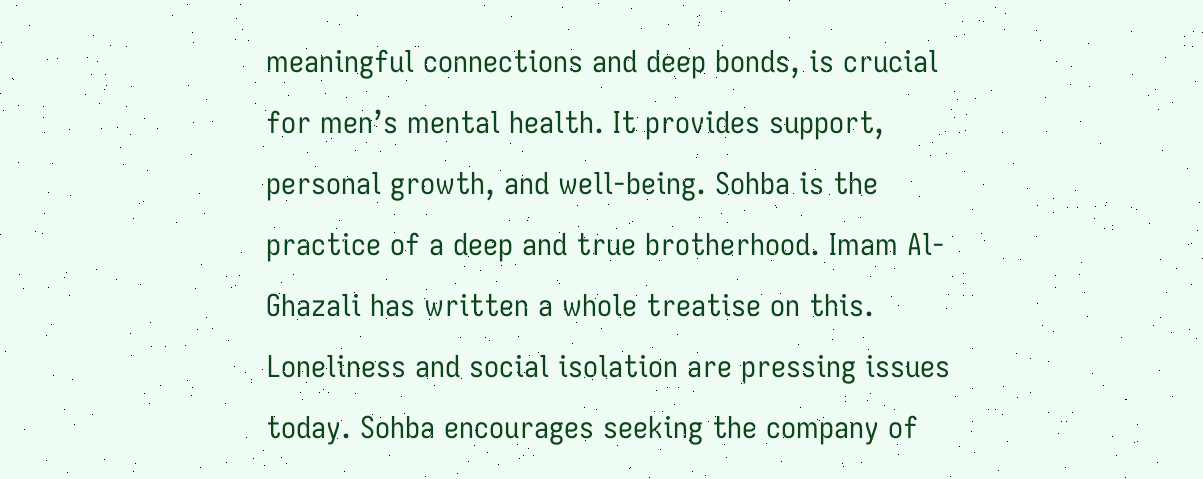meaningful connections and deep bonds, is crucial for men’s mental health. It provides support, personal growth, and well-being. Sohba is the practice of a deep and true brotherhood. Imam Al-Ghazali has written a whole treatise on this.
Loneliness and social isolation are pressing issues today. Sohba encourages seeking the company of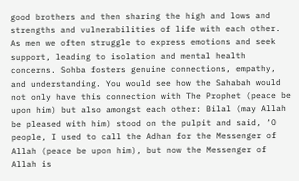good brothers and then sharing the high and lows and strengths and vulnerabilities of life with each other. As men we often struggle to express emotions and seek support, leading to isolation and mental health concerns. Sohba fosters genuine connections, empathy, and understanding. You would see how the Sahabah would not only have this connection with The Prophet (peace be upon him) but also amongst each other: Bilal (may Allah be pleased with him) stood on the pulpit and said, ‘O people, I used to call the Adhan for the Messenger of Allah (peace be upon him), but now the Messenger of Allah is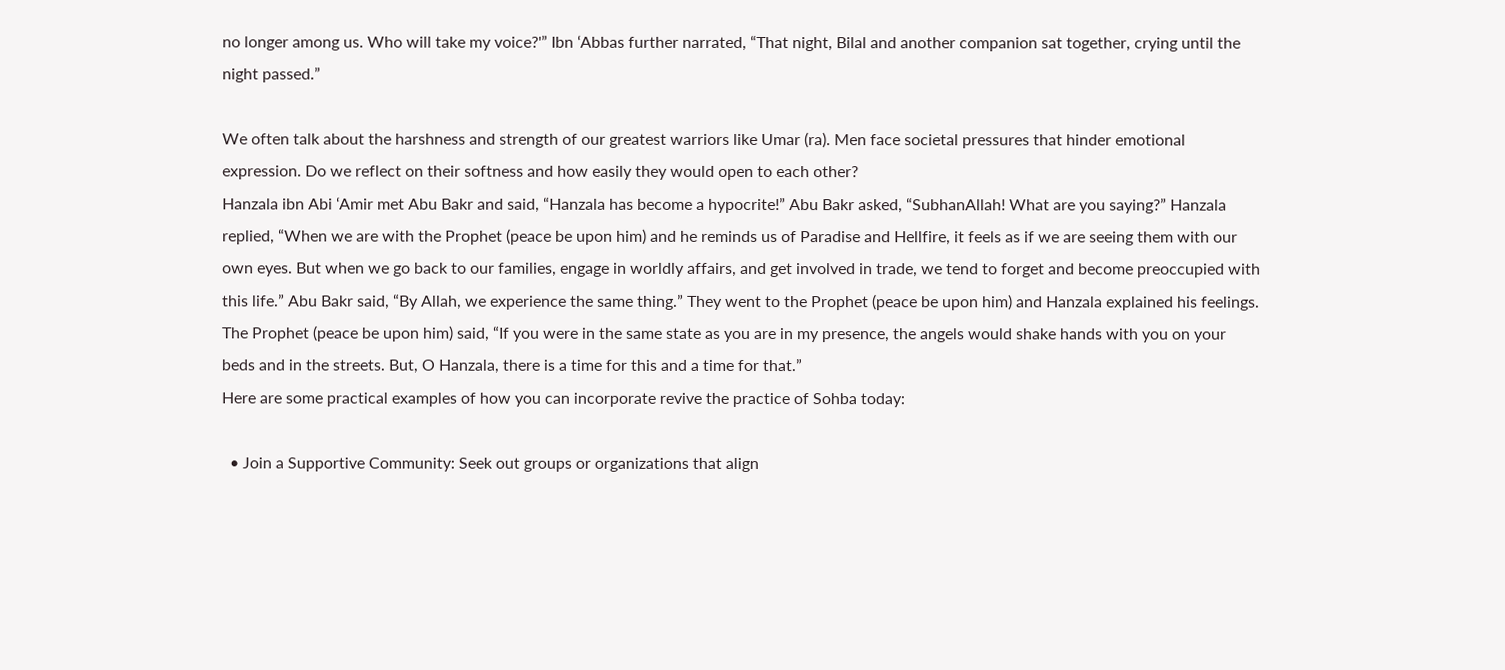no longer among us. Who will take my voice?'” Ibn ‘Abbas further narrated, “That night, Bilal and another companion sat together, crying until the night passed.”

We often talk about the harshness and strength of our greatest warriors like Umar (ra). Men face societal pressures that hinder emotional expression. Do we reflect on their softness and how easily they would open to each other?
Hanzala ibn Abi ‘Amir met Abu Bakr and said, “Hanzala has become a hypocrite!” Abu Bakr asked, “SubhanAllah! What are you saying?” Hanzala replied, “When we are with the Prophet (peace be upon him) and he reminds us of Paradise and Hellfire, it feels as if we are seeing them with our own eyes. But when we go back to our families, engage in worldly affairs, and get involved in trade, we tend to forget and become preoccupied with this life.” Abu Bakr said, “By Allah, we experience the same thing.” They went to the Prophet (peace be upon him) and Hanzala explained his feelings. The Prophet (peace be upon him) said, “If you were in the same state as you are in my presence, the angels would shake hands with you on your beds and in the streets. But, O Hanzala, there is a time for this and a time for that.”
Here are some practical examples of how you can incorporate revive the practice of Sohba today:

  • Join a Supportive Community: Seek out groups or organizations that align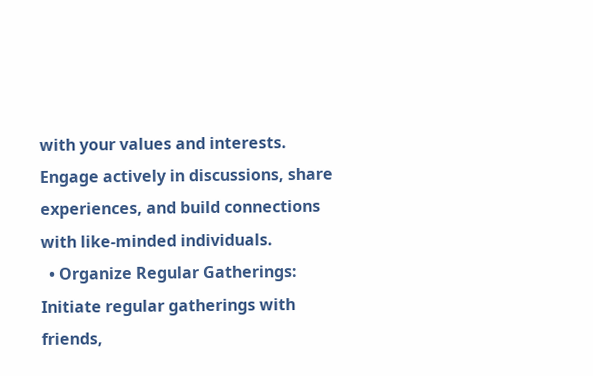with your values and interests. Engage actively in discussions, share experiences, and build connections with like-minded individuals.
  • Organize Regular Gatherings: Initiate regular gatherings with friends,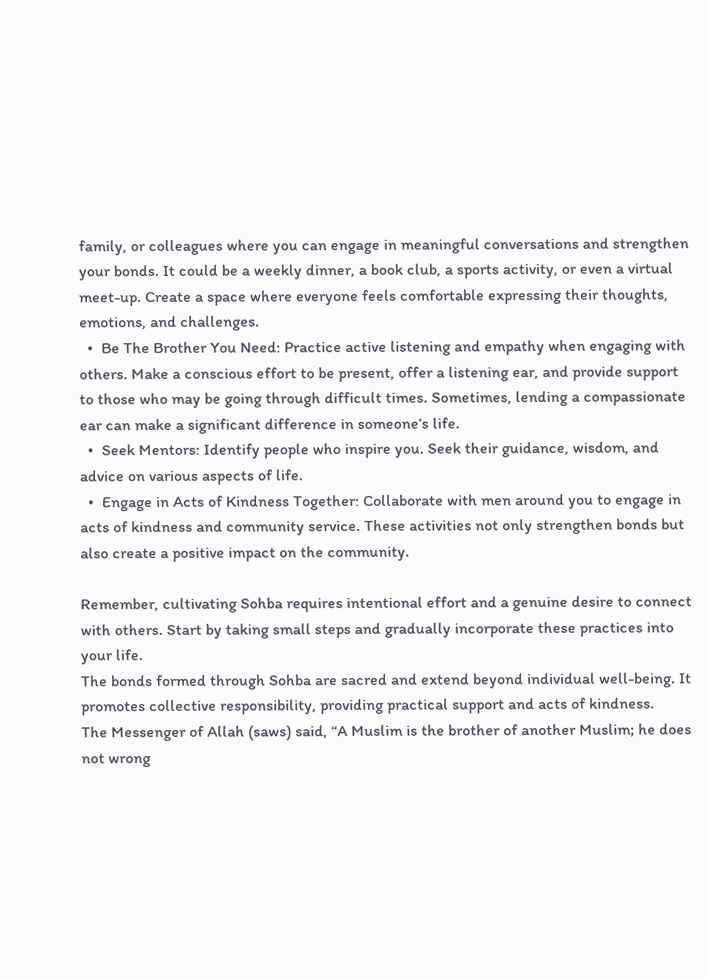family, or colleagues where you can engage in meaningful conversations and strengthen your bonds. It could be a weekly dinner, a book club, a sports activity, or even a virtual meet-up. Create a space where everyone feels comfortable expressing their thoughts, emotions, and challenges.
  •  Be The Brother You Need: Practice active listening and empathy when engaging with others. Make a conscious effort to be present, offer a listening ear, and provide support to those who may be going through difficult times. Sometimes, lending a compassionate ear can make a significant difference in someone’s life.
  •  Seek Mentors: Identify people who inspire you. Seek their guidance, wisdom, and advice on various aspects of life.
  •  Engage in Acts of Kindness Together: Collaborate with men around you to engage in acts of kindness and community service. These activities not only strengthen bonds but also create a positive impact on the community.

Remember, cultivating Sohba requires intentional effort and a genuine desire to connect with others. Start by taking small steps and gradually incorporate these practices into your life.
The bonds formed through Sohba are sacred and extend beyond individual well-being. It promotes collective responsibility, providing practical support and acts of kindness.
The Messenger of Allah (saws) said, “A Muslim is the brother of another Muslim; he does not wrong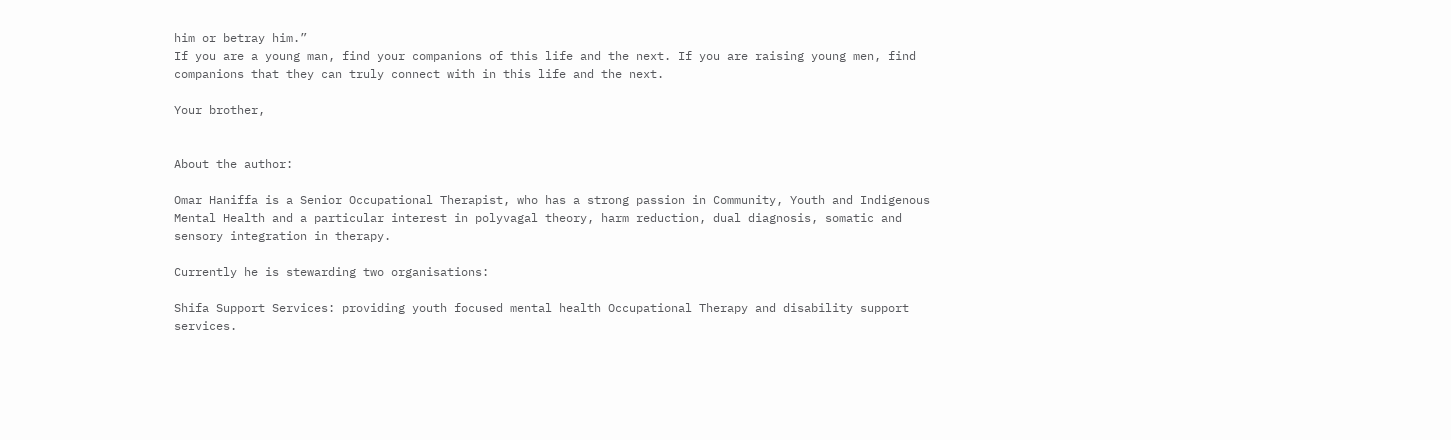him or betray him.”
If you are a young man, find your companions of this life and the next. If you are raising young men, find companions that they can truly connect with in this life and the next.

Your brother,


About the author:

Omar Haniffa is a Senior Occupational Therapist, who has a strong passion in Community, Youth and Indigenous Mental Health and a particular interest in polyvagal theory, harm reduction, dual diagnosis, somatic and sensory integration in therapy.

Currently he is stewarding two organisations:

Shifa Support Services: providing youth focused mental health Occupational Therapy and disability support services.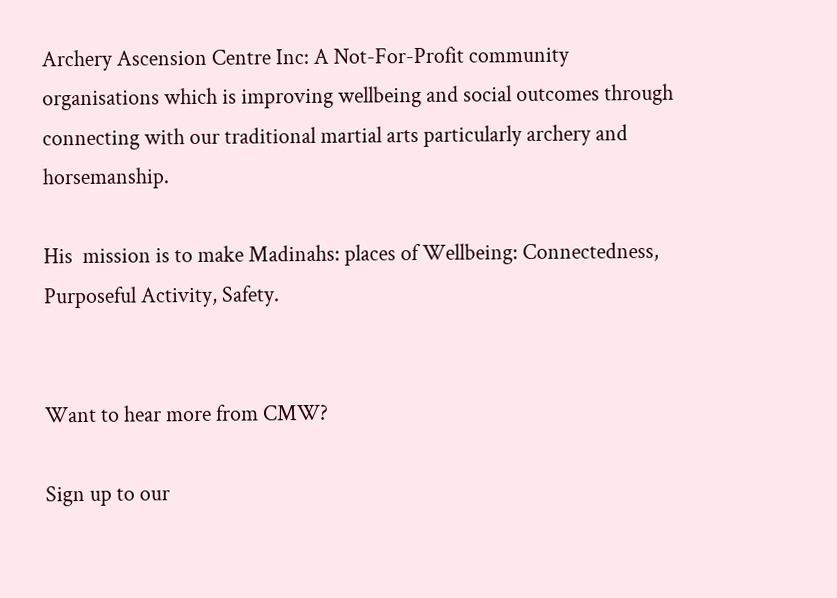Archery Ascension Centre Inc: A Not-For-Profit community organisations which is improving wellbeing and social outcomes through connecting with our traditional martial arts particularly archery and horsemanship.

His  mission is to make Madinahs: places of Wellbeing: Connectedness, Purposeful Activity, Safety.


Want to hear more from CMW?

Sign up to our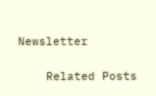Newsletter

    Related Posts